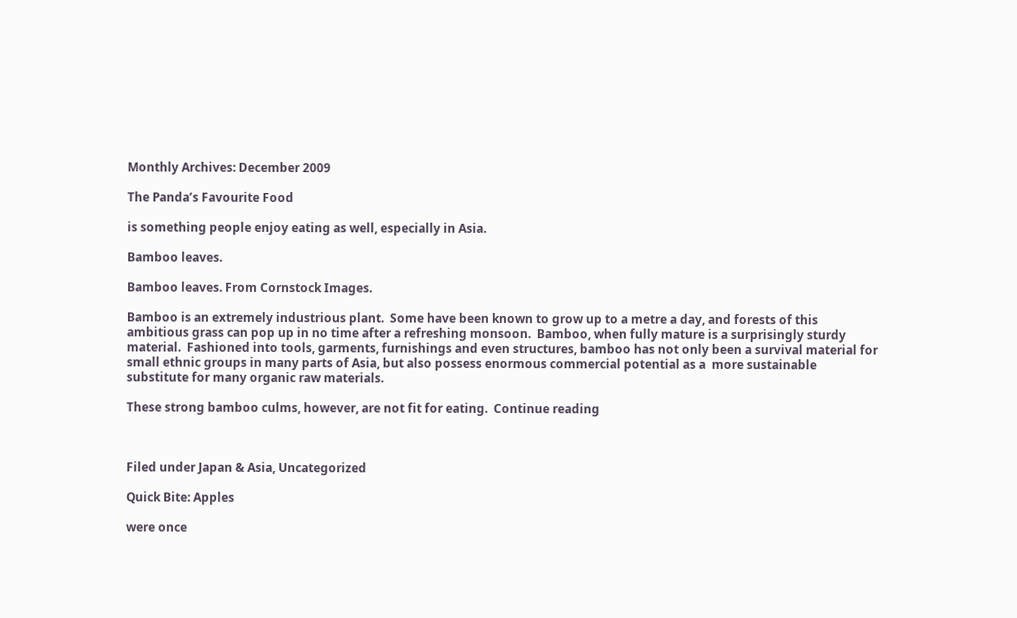Monthly Archives: December 2009

The Panda’s Favourite Food

is something people enjoy eating as well, especially in Asia.

Bamboo leaves.

Bamboo leaves. From Cornstock Images.

Bamboo is an extremely industrious plant.  Some have been known to grow up to a metre a day, and forests of this ambitious grass can pop up in no time after a refreshing monsoon.  Bamboo, when fully mature is a surprisingly sturdy material.  Fashioned into tools, garments, furnishings and even structures, bamboo has not only been a survival material for small ethnic groups in many parts of Asia, but also possess enormous commercial potential as a  more sustainable substitute for many organic raw materials.

These strong bamboo culms, however, are not fit for eating.  Continue reading



Filed under Japan & Asia, Uncategorized

Quick Bite: Apples

were once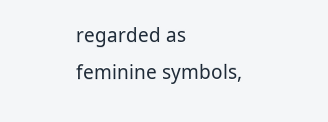regarded as feminine symbols,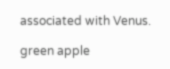associated with Venus.

green apple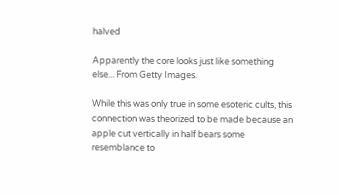halved

Apparently the core looks just like something else... From Getty Images.

While this was only true in some esoteric cults, this connection was theorized to be made because an apple cut vertically in half bears some resemblance to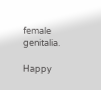female genitalia.

Happy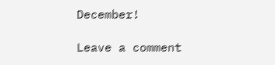December!

Leave a comment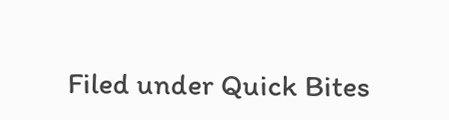Filed under Quick Bites